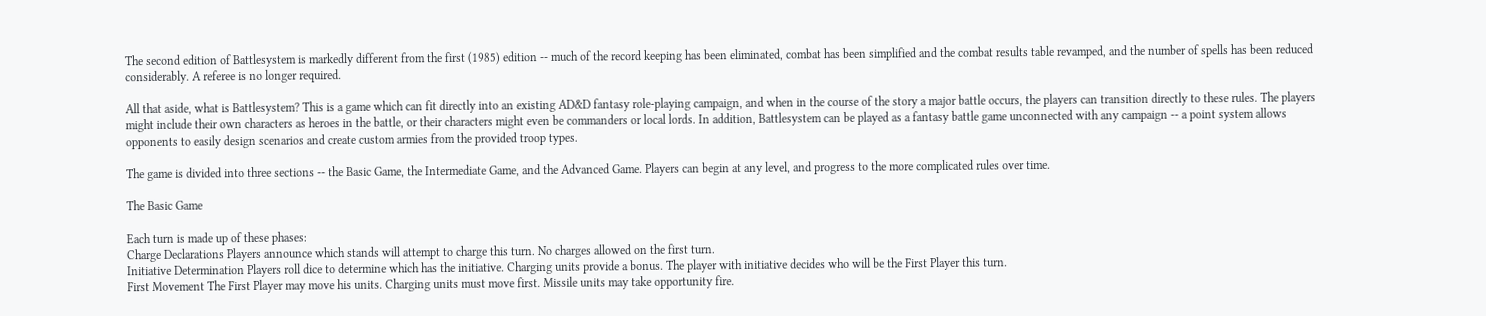The second edition of Battlesystem is markedly different from the first (1985) edition -- much of the record keeping has been eliminated, combat has been simplified and the combat results table revamped, and the number of spells has been reduced considerably. A referee is no longer required.

All that aside, what is Battlesystem? This is a game which can fit directly into an existing AD&D fantasy role-playing campaign, and when in the course of the story a major battle occurs, the players can transition directly to these rules. The players might include their own characters as heroes in the battle, or their characters might even be commanders or local lords. In addition, Battlesystem can be played as a fantasy battle game unconnected with any campaign -- a point system allows opponents to easily design scenarios and create custom armies from the provided troop types.

The game is divided into three sections -- the Basic Game, the Intermediate Game, and the Advanced Game. Players can begin at any level, and progress to the more complicated rules over time.

The Basic Game

Each turn is made up of these phases:
Charge Declarations Players announce which stands will attempt to charge this turn. No charges allowed on the first turn.
Initiative Determination Players roll dice to determine which has the initiative. Charging units provide a bonus. The player with initiative decides who will be the First Player this turn.
First Movement The First Player may move his units. Charging units must move first. Missile units may take opportunity fire.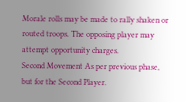Morale rolls may be made to rally shaken or routed troops. The opposing player may attempt opportunity charges.
Second Movement As per previous phase, but for the Second Player.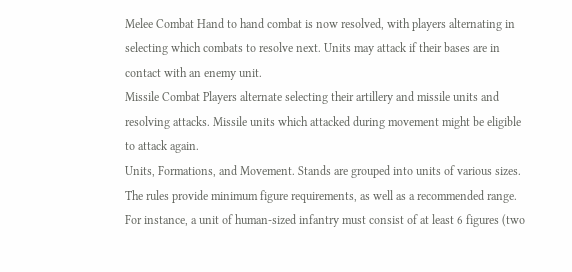Melee Combat Hand to hand combat is now resolved, with players alternating in selecting which combats to resolve next. Units may attack if their bases are in contact with an enemy unit.
Missile Combat Players alternate selecting their artillery and missile units and resolving attacks. Missile units which attacked during movement might be eligible to attack again.
Units, Formations, and Movement. Stands are grouped into units of various sizes. The rules provide minimum figure requirements, as well as a recommended range. For instance, a unit of human-sized infantry must consist of at least 6 figures (two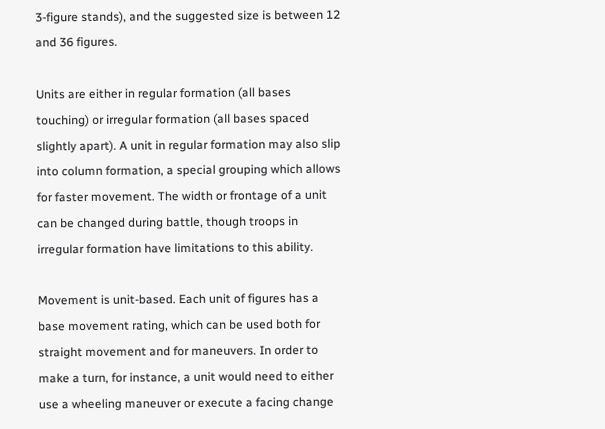3-figure stands), and the suggested size is between 12 and 36 figures.

Units are either in regular formation (all bases touching) or irregular formation (all bases spaced slightly apart). A unit in regular formation may also slip into column formation, a special grouping which allows for faster movement. The width or frontage of a unit can be changed during battle, though troops in irregular formation have limitations to this ability.

Movement is unit-based. Each unit of figures has a base movement rating, which can be used both for straight movement and for maneuvers. In order to make a turn, for instance, a unit would need to either use a wheeling maneuver or execute a facing change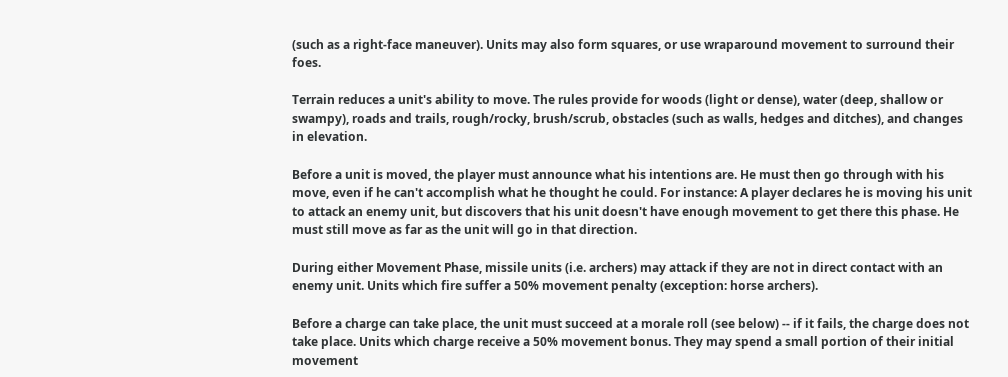(such as a right-face maneuver). Units may also form squares, or use wraparound movement to surround their foes.

Terrain reduces a unit's ability to move. The rules provide for woods (light or dense), water (deep, shallow or swampy), roads and trails, rough/rocky, brush/scrub, obstacles (such as walls, hedges and ditches), and changes in elevation.

Before a unit is moved, the player must announce what his intentions are. He must then go through with his move, even if he can't accomplish what he thought he could. For instance: A player declares he is moving his unit to attack an enemy unit, but discovers that his unit doesn't have enough movement to get there this phase. He must still move as far as the unit will go in that direction.

During either Movement Phase, missile units (i.e. archers) may attack if they are not in direct contact with an enemy unit. Units which fire suffer a 50% movement penalty (exception: horse archers).

Before a charge can take place, the unit must succeed at a morale roll (see below) -- if it fails, the charge does not take place. Units which charge receive a 50% movement bonus. They may spend a small portion of their initial movement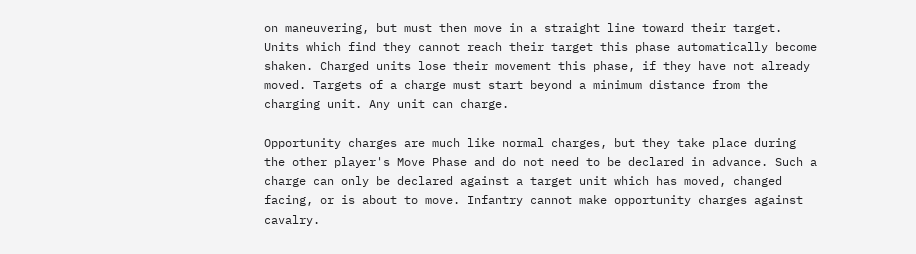on maneuvering, but must then move in a straight line toward their target. Units which find they cannot reach their target this phase automatically become shaken. Charged units lose their movement this phase, if they have not already moved. Targets of a charge must start beyond a minimum distance from the charging unit. Any unit can charge.

Opportunity charges are much like normal charges, but they take place during the other player's Move Phase and do not need to be declared in advance. Such a charge can only be declared against a target unit which has moved, changed facing, or is about to move. Infantry cannot make opportunity charges against cavalry.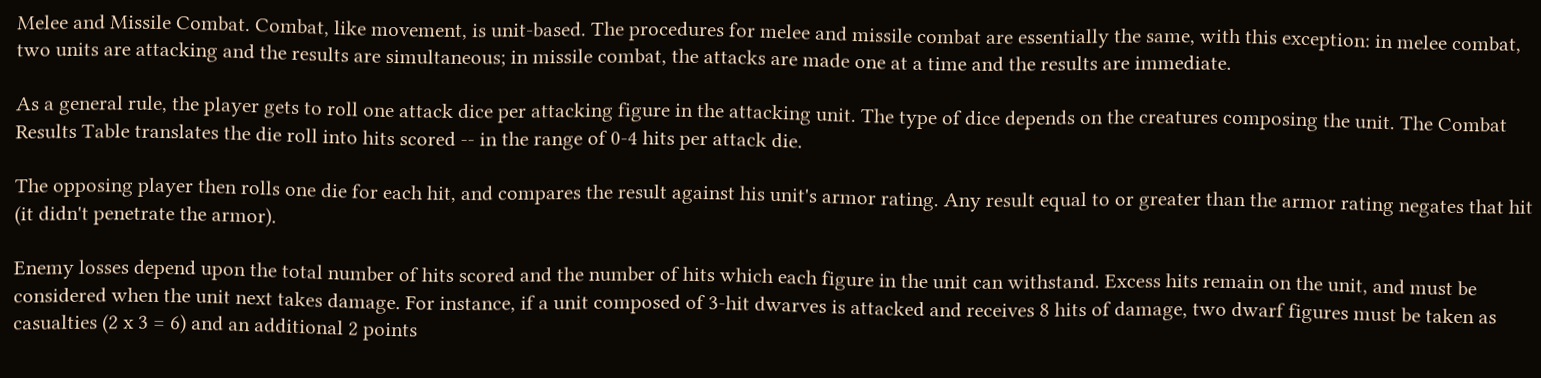Melee and Missile Combat. Combat, like movement, is unit-based. The procedures for melee and missile combat are essentially the same, with this exception: in melee combat, two units are attacking and the results are simultaneous; in missile combat, the attacks are made one at a time and the results are immediate.

As a general rule, the player gets to roll one attack dice per attacking figure in the attacking unit. The type of dice depends on the creatures composing the unit. The Combat Results Table translates the die roll into hits scored -- in the range of 0-4 hits per attack die.

The opposing player then rolls one die for each hit, and compares the result against his unit's armor rating. Any result equal to or greater than the armor rating negates that hit (it didn't penetrate the armor).

Enemy losses depend upon the total number of hits scored and the number of hits which each figure in the unit can withstand. Excess hits remain on the unit, and must be considered when the unit next takes damage. For instance, if a unit composed of 3-hit dwarves is attacked and receives 8 hits of damage, two dwarf figures must be taken as casualties (2 x 3 = 6) and an additional 2 points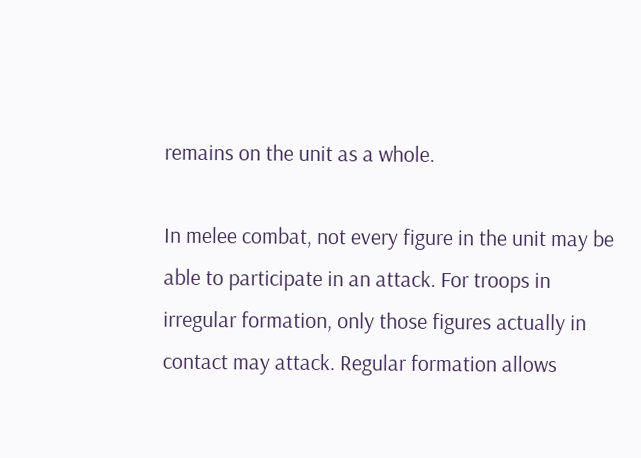remains on the unit as a whole.

In melee combat, not every figure in the unit may be able to participate in an attack. For troops in irregular formation, only those figures actually in contact may attack. Regular formation allows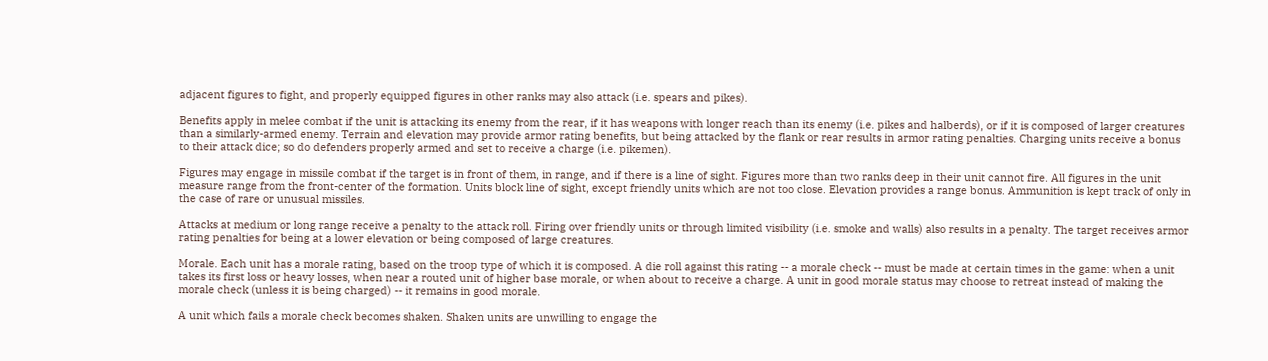adjacent figures to fight, and properly equipped figures in other ranks may also attack (i.e. spears and pikes).

Benefits apply in melee combat if the unit is attacking its enemy from the rear, if it has weapons with longer reach than its enemy (i.e. pikes and halberds), or if it is composed of larger creatures than a similarly-armed enemy. Terrain and elevation may provide armor rating benefits, but being attacked by the flank or rear results in armor rating penalties. Charging units receive a bonus to their attack dice; so do defenders properly armed and set to receive a charge (i.e. pikemen).

Figures may engage in missile combat if the target is in front of them, in range, and if there is a line of sight. Figures more than two ranks deep in their unit cannot fire. All figures in the unit measure range from the front-center of the formation. Units block line of sight, except friendly units which are not too close. Elevation provides a range bonus. Ammunition is kept track of only in the case of rare or unusual missiles.

Attacks at medium or long range receive a penalty to the attack roll. Firing over friendly units or through limited visibility (i.e. smoke and walls) also results in a penalty. The target receives armor rating penalties for being at a lower elevation or being composed of large creatures.

Morale. Each unit has a morale rating, based on the troop type of which it is composed. A die roll against this rating -- a morale check -- must be made at certain times in the game: when a unit takes its first loss or heavy losses, when near a routed unit of higher base morale, or when about to receive a charge. A unit in good morale status may choose to retreat instead of making the morale check (unless it is being charged) -- it remains in good morale.

A unit which fails a morale check becomes shaken. Shaken units are unwilling to engage the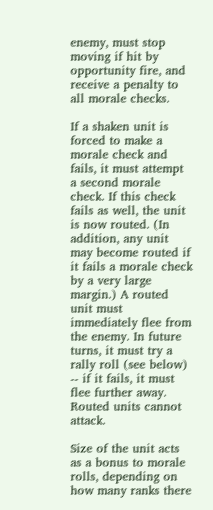enemy, must stop moving if hit by opportunity fire, and receive a penalty to all morale checks.

If a shaken unit is forced to make a morale check and fails, it must attempt a second morale check. If this check fails as well, the unit is now routed. (In addition, any unit may become routed if it fails a morale check by a very large margin.) A routed unit must immediately flee from the enemy. In future turns, it must try a rally roll (see below) -- if it fails, it must flee further away. Routed units cannot attack.

Size of the unit acts as a bonus to morale rolls, depending on how many ranks there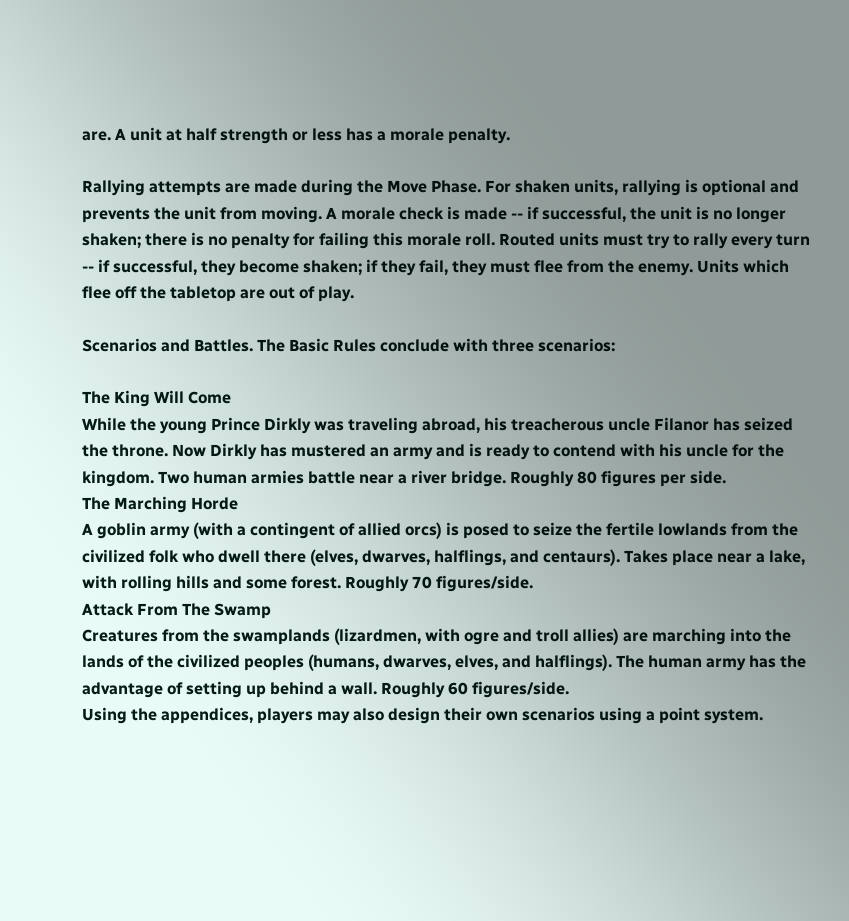are. A unit at half strength or less has a morale penalty.

Rallying attempts are made during the Move Phase. For shaken units, rallying is optional and prevents the unit from moving. A morale check is made -- if successful, the unit is no longer shaken; there is no penalty for failing this morale roll. Routed units must try to rally every turn -- if successful, they become shaken; if they fail, they must flee from the enemy. Units which flee off the tabletop are out of play.

Scenarios and Battles. The Basic Rules conclude with three scenarios:

The King Will Come
While the young Prince Dirkly was traveling abroad, his treacherous uncle Filanor has seized the throne. Now Dirkly has mustered an army and is ready to contend with his uncle for the kingdom. Two human armies battle near a river bridge. Roughly 80 figures per side.
The Marching Horde
A goblin army (with a contingent of allied orcs) is posed to seize the fertile lowlands from the civilized folk who dwell there (elves, dwarves, halflings, and centaurs). Takes place near a lake, with rolling hills and some forest. Roughly 70 figures/side.
Attack From The Swamp
Creatures from the swamplands (lizardmen, with ogre and troll allies) are marching into the lands of the civilized peoples (humans, dwarves, elves, and halflings). The human army has the advantage of setting up behind a wall. Roughly 60 figures/side.
Using the appendices, players may also design their own scenarios using a point system.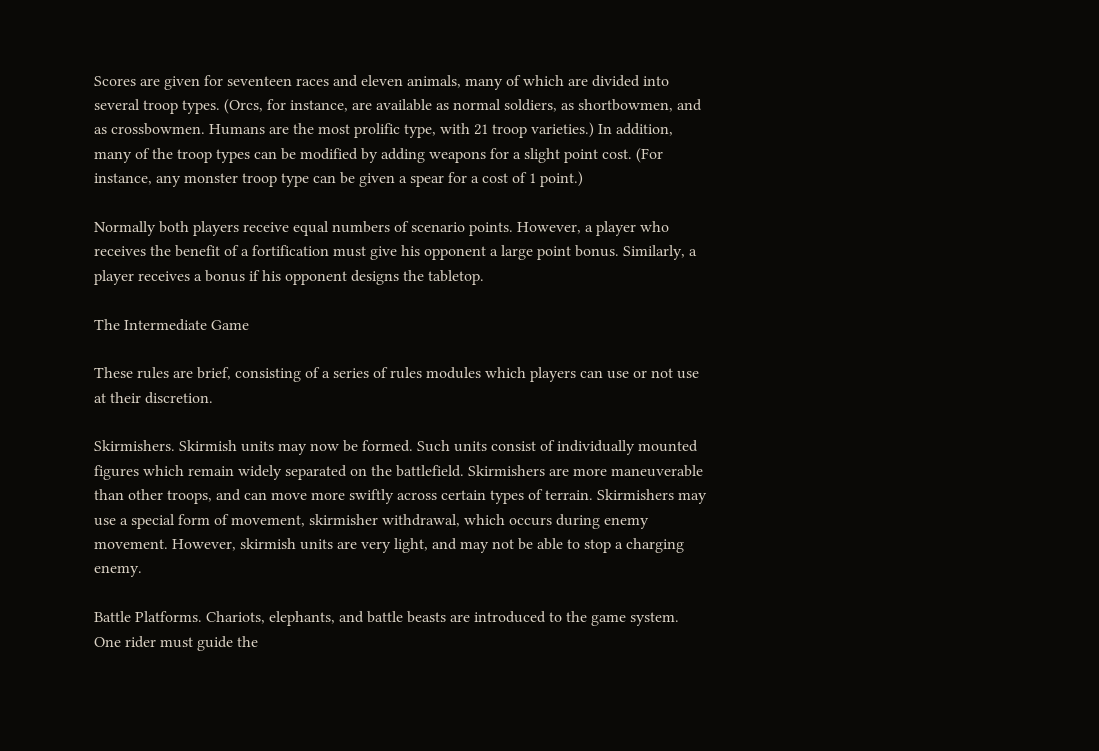Scores are given for seventeen races and eleven animals, many of which are divided into several troop types. (Orcs, for instance, are available as normal soldiers, as shortbowmen, and as crossbowmen. Humans are the most prolific type, with 21 troop varieties.) In addition, many of the troop types can be modified by adding weapons for a slight point cost. (For instance, any monster troop type can be given a spear for a cost of 1 point.)

Normally both players receive equal numbers of scenario points. However, a player who receives the benefit of a fortification must give his opponent a large point bonus. Similarly, a player receives a bonus if his opponent designs the tabletop.

The Intermediate Game

These rules are brief, consisting of a series of rules modules which players can use or not use at their discretion.

Skirmishers. Skirmish units may now be formed. Such units consist of individually mounted figures which remain widely separated on the battlefield. Skirmishers are more maneuverable than other troops, and can move more swiftly across certain types of terrain. Skirmishers may use a special form of movement, skirmisher withdrawal, which occurs during enemy movement. However, skirmish units are very light, and may not be able to stop a charging enemy.

Battle Platforms. Chariots, elephants, and battle beasts are introduced to the game system. One rider must guide the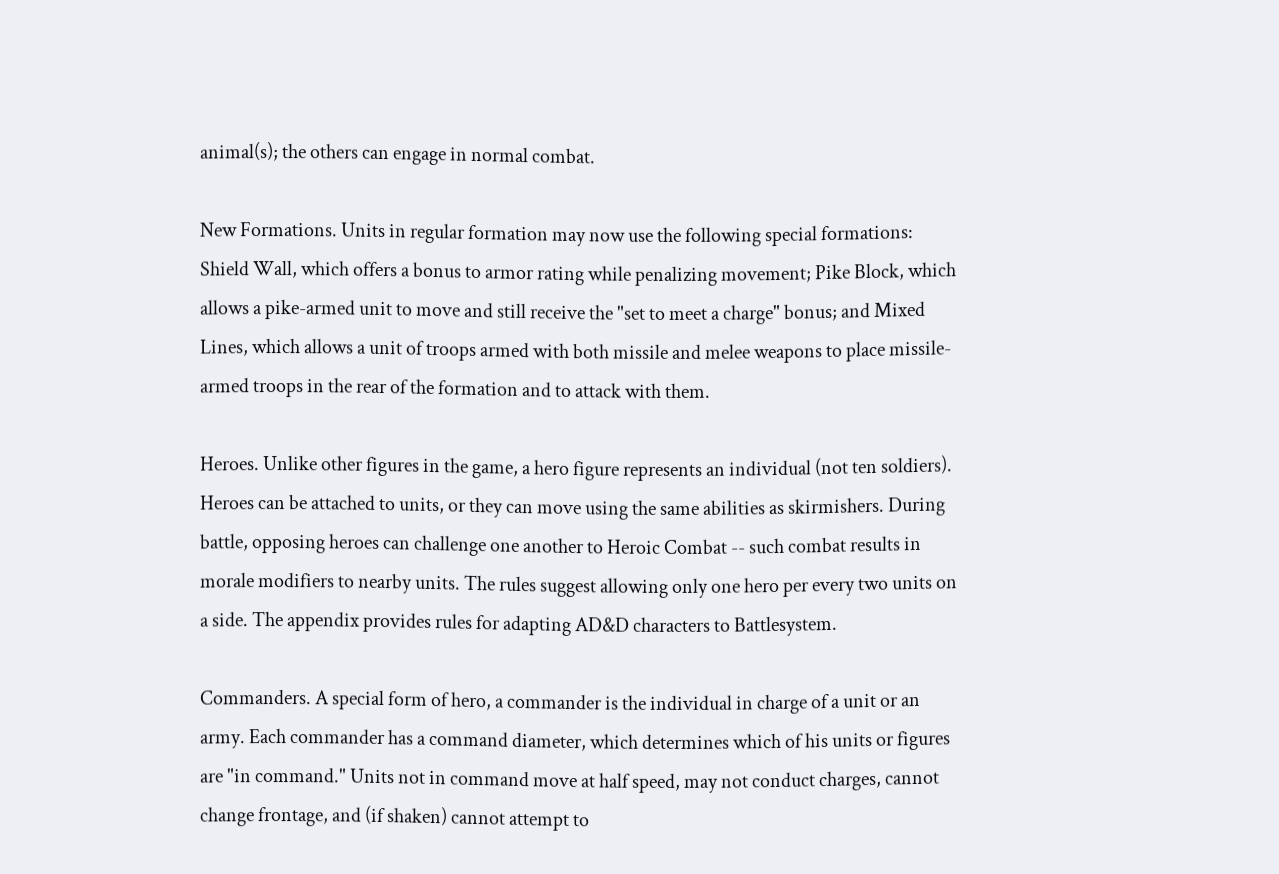animal(s); the others can engage in normal combat.

New Formations. Units in regular formation may now use the following special formations: Shield Wall, which offers a bonus to armor rating while penalizing movement; Pike Block, which allows a pike-armed unit to move and still receive the "set to meet a charge" bonus; and Mixed Lines, which allows a unit of troops armed with both missile and melee weapons to place missile-armed troops in the rear of the formation and to attack with them.

Heroes. Unlike other figures in the game, a hero figure represents an individual (not ten soldiers). Heroes can be attached to units, or they can move using the same abilities as skirmishers. During battle, opposing heroes can challenge one another to Heroic Combat -- such combat results in morale modifiers to nearby units. The rules suggest allowing only one hero per every two units on a side. The appendix provides rules for adapting AD&D characters to Battlesystem.

Commanders. A special form of hero, a commander is the individual in charge of a unit or an army. Each commander has a command diameter, which determines which of his units or figures are "in command." Units not in command move at half speed, may not conduct charges, cannot change frontage, and (if shaken) cannot attempt to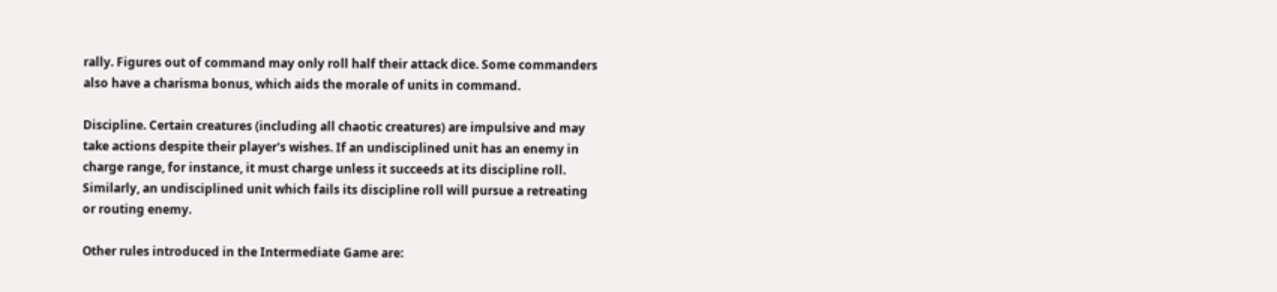rally. Figures out of command may only roll half their attack dice. Some commanders also have a charisma bonus, which aids the morale of units in command.

Discipline. Certain creatures (including all chaotic creatures) are impulsive and may take actions despite their player's wishes. If an undisciplined unit has an enemy in charge range, for instance, it must charge unless it succeeds at its discipline roll. Similarly, an undisciplined unit which fails its discipline roll will pursue a retreating or routing enemy.

Other rules introduced in the Intermediate Game are: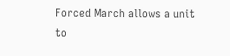Forced March allows a unit to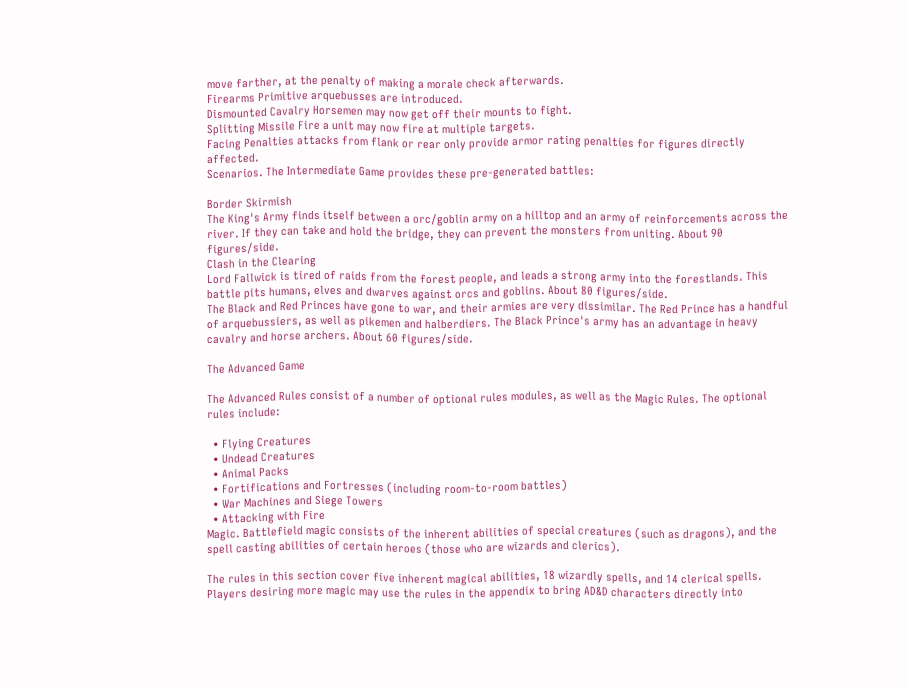move farther, at the penalty of making a morale check afterwards.
Firearms Primitive arquebusses are introduced.
Dismounted Cavalry Horsemen may now get off their mounts to fight.
Splitting Missile Fire a unit may now fire at multiple targets.
Facing Penalties attacks from flank or rear only provide armor rating penalties for figures directly affected.
Scenarios. The Intermediate Game provides these pre-generated battles:

Border Skirmish
The King's Army finds itself between a orc/goblin army on a hilltop and an army of reinforcements across the river. If they can take and hold the bridge, they can prevent the monsters from uniting. About 90 figures/side.
Clash in the Clearing
Lord Fallwick is tired of raids from the forest people, and leads a strong army into the forestlands. This battle pits humans, elves and dwarves against orcs and goblins. About 80 figures/side.
The Black and Red Princes have gone to war, and their armies are very dissimilar. The Red Prince has a handful of arquebussiers, as well as pikemen and halberdiers. The Black Prince's army has an advantage in heavy cavalry and horse archers. About 60 figures/side.

The Advanced Game

The Advanced Rules consist of a number of optional rules modules, as well as the Magic Rules. The optional rules include:

  • Flying Creatures
  • Undead Creatures
  • Animal Packs
  • Fortifications and Fortresses (including room-to-room battles)
  • War Machines and Siege Towers
  • Attacking with Fire
Magic. Battlefield magic consists of the inherent abilities of special creatures (such as dragons), and the spell casting abilities of certain heroes (those who are wizards and clerics).

The rules in this section cover five inherent magical abilities, 18 wizardly spells, and 14 clerical spells. Players desiring more magic may use the rules in the appendix to bring AD&D characters directly into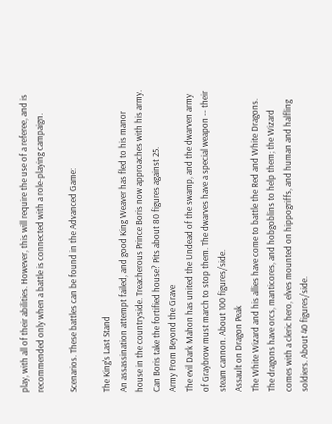play, with all of their abilities. However, this will require the use of a referee, and is recommended only when a battle is connected with a role-playing campaign.

Scenarios. These battles can be found in the Advanced Game:

The King's Last Stand
An assassination attempt failed, and good King Weaver has fled to his manor house in the countryside. Treacherous Prince Boris now approaches with his army. Can Boris take the fortified house? Pits about 80 figures against 25.
Army From Beyond the Grave
The evil Dark Mahon has united the Undead of the swamp, and the dwarven army of Graybrow must march to stop them. The dwarves have a special weapon -- their steam cannon. About 100 figures/side.
Assault on Dragon Peak
The White Wizard and his allies have come to battle the Red and White Dragons. The dragons have orcs, manticores, and hobgoblins to help them; the Wizard comes with a cleric hero, elves mounted on hippogriffs, and human and halfling soldiers. About 40 figures/side.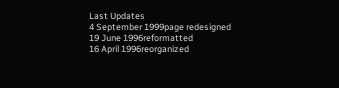Last Updates
4 September 1999page redesigned
19 June 1996reformatted
16 April 1996reorganized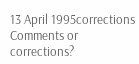13 April 1995corrections
Comments or corrections?